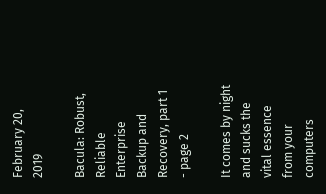February 20, 2019

Bacula: Robust, Reliable Enterprise Backup and Recovery, part 1 - page 2

It comes by night and sucks the vital essence from your computers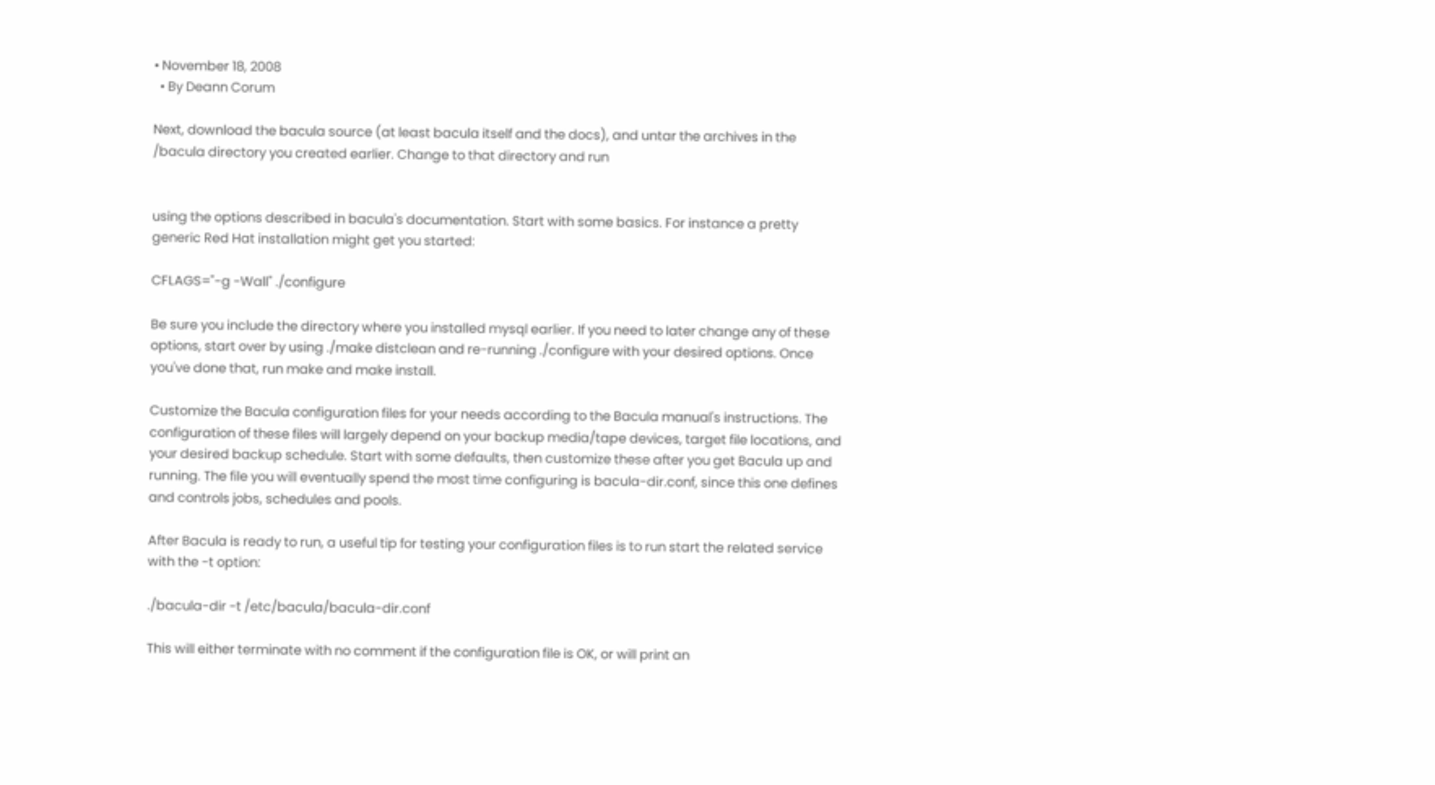• November 18, 2008
  • By Deann Corum

Next, download the bacula source (at least bacula itself and the docs), and untar the archives in the /bacula directory you created earlier. Change to that directory and run


using the options described in bacula's documentation. Start with some basics. For instance a pretty generic Red Hat installation might get you started:

CFLAGS="-g -Wall" ./configure

Be sure you include the directory where you installed mysql earlier. If you need to later change any of these options, start over by using ./make distclean and re-running ./configure with your desired options. Once you've done that, run make and make install.

Customize the Bacula configuration files for your needs according to the Bacula manual's instructions. The configuration of these files will largely depend on your backup media/tape devices, target file locations, and your desired backup schedule. Start with some defaults, then customize these after you get Bacula up and running. The file you will eventually spend the most time configuring is bacula-dir.conf, since this one defines and controls jobs, schedules and pools.

After Bacula is ready to run, a useful tip for testing your configuration files is to run start the related service with the -t option:

./bacula-dir -t /etc/bacula/bacula-dir.conf

This will either terminate with no comment if the configuration file is OK, or will print an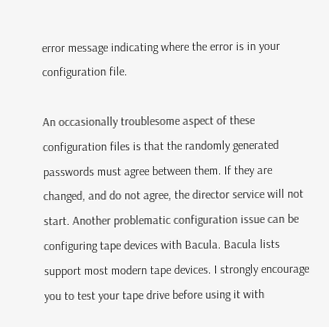error message indicating where the error is in your configuration file.

An occasionally troublesome aspect of these configuration files is that the randomly generated passwords must agree between them. If they are changed, and do not agree, the director service will not start. Another problematic configuration issue can be configuring tape devices with Bacula. Bacula lists support most modern tape devices. I strongly encourage you to test your tape drive before using it with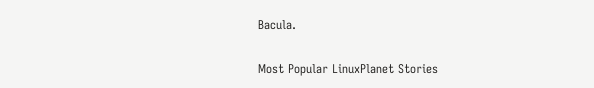Bacula.

Most Popular LinuxPlanet Stories